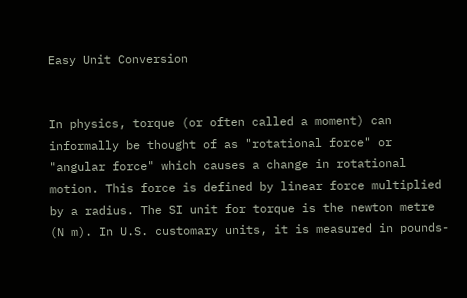Easy Unit Conversion


In physics, torque (or often called a moment) can informally be thought of as "rotational force" or "angular force" which causes a change in rotational motion. This force is defined by linear force multiplied by a radius. The SI unit for torque is the newton metre (N m). In U.S. customary units, it is measured in pounds-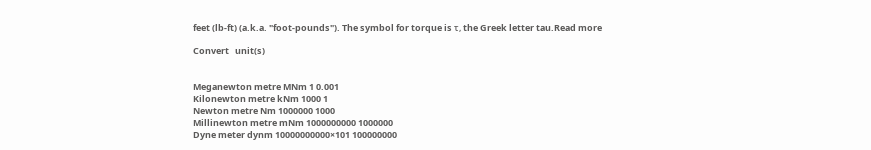feet (lb-ft) (a.k.a. "foot-pounds"). The symbol for torque is τ, the Greek letter tau.Read more

Convert   unit(s)


Meganewton metre MNm 1 0.001
Kilonewton metre kNm 1000 1
Newton metre Nm 1000000 1000
Millinewton metre mNm 1000000000 1000000
Dyne meter dynm 10000000000×101 100000000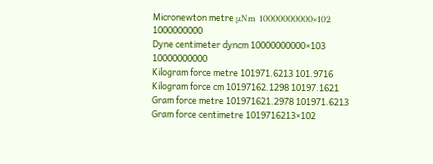Micronewton metre μNm 10000000000×102 1000000000
Dyne centimeter dyncm 10000000000×103 10000000000
Kilogram force metre 101971.6213 101.9716
Kilogram force cm 10197162.1298 10197.1621
Gram force metre 101971621.2978 101971.6213
Gram force centimetre 1019716213×102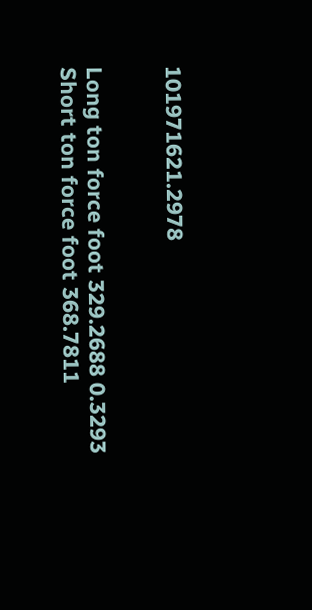101971621.2978


Long ton force foot 329.2688 0.3293
Short ton force foot 368.7811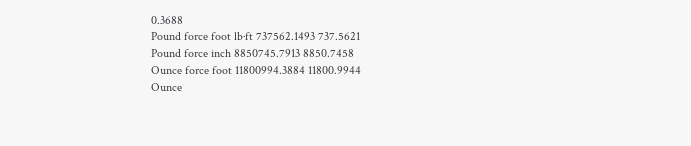0.3688
Pound force foot lb·ft 737562.1493 737.5621
Pound force inch 8850745.7913 8850.7458
Ounce force foot 11800994.3884 11800.9944
Ounce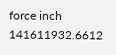force inch 141611932.6612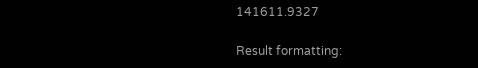141611.9327

Result formatting: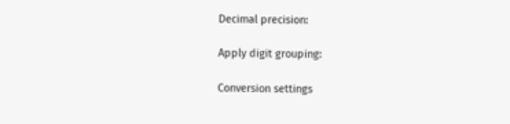Decimal precision:

Apply digit grouping:

Conversion settings